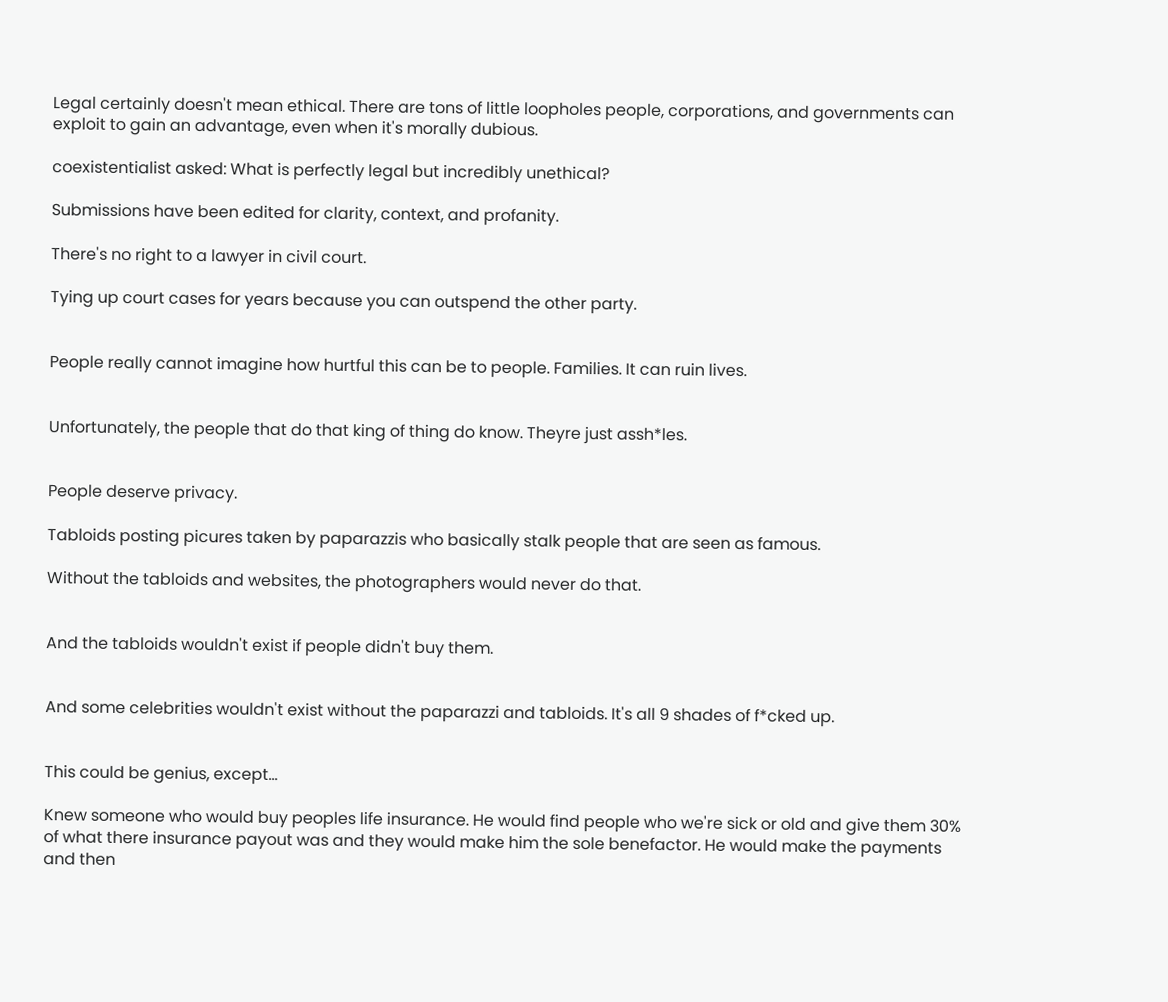Legal certainly doesn't mean ethical. There are tons of little loopholes people, corporations, and governments can exploit to gain an advantage, even when it's morally dubious.

coexistentialist asked: What is perfectly legal but incredibly unethical?

Submissions have been edited for clarity, context, and profanity.

There's no right to a lawyer in civil court.

Tying up court cases for years because you can outspend the other party.


People really cannot imagine how hurtful this can be to people. Families. It can ruin lives.


Unfortunately, the people that do that king of thing do know. Theyre just assh*les.


People deserve privacy.

Tabloids posting picures taken by paparazzis who basically stalk people that are seen as famous.

Without the tabloids and websites, the photographers would never do that.


And the tabloids wouldn't exist if people didn't buy them.


And some celebrities wouldn't exist without the paparazzi and tabloids. It's all 9 shades of f*cked up.


This could be genius, except...

Knew someone who would buy peoples life insurance. He would find people who we're sick or old and give them 30% of what there insurance payout was and they would make him the sole benefactor. He would make the payments and then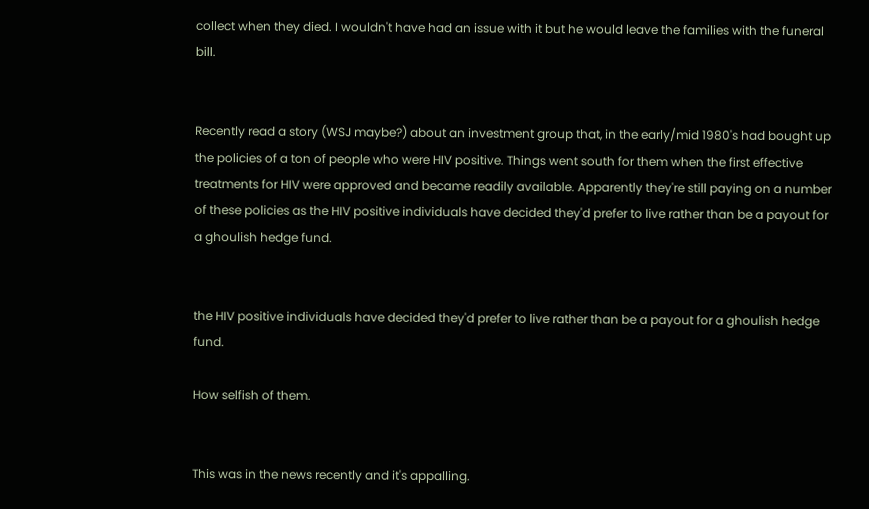collect when they died. I wouldn't have had an issue with it but he would leave the families with the funeral bill.


Recently read a story (WSJ maybe?) about an investment group that, in the early/mid 1980's had bought up the policies of a ton of people who were HIV positive. Things went south for them when the first effective treatments for HIV were approved and became readily available. Apparently they're still paying on a number of these policies as the HIV positive individuals have decided they'd prefer to live rather than be a payout for a ghoulish hedge fund.


the HIV positive individuals have decided they'd prefer to live rather than be a payout for a ghoulish hedge fund.

How selfish of them.


This was in the news recently and it's appalling.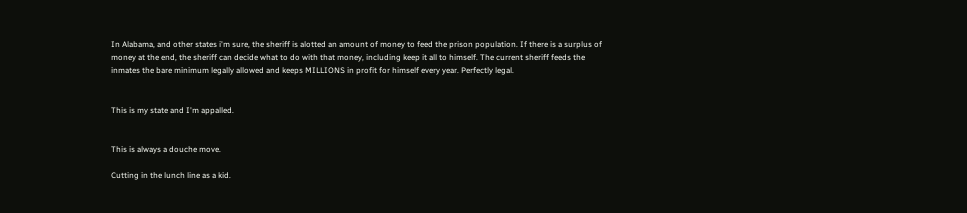In Alabama, and other states i'm sure, the sheriff is alotted an amount of money to feed the prison population. If there is a surplus of money at the end, the sheriff can decide what to do with that money, including keep it all to himself. The current sheriff feeds the inmates the bare minimum legally allowed and keeps MILLIONS in profit for himself every year. Perfectly legal.


This is my state and I'm appalled.


This is always a douche move.

Cutting in the lunch line as a kid.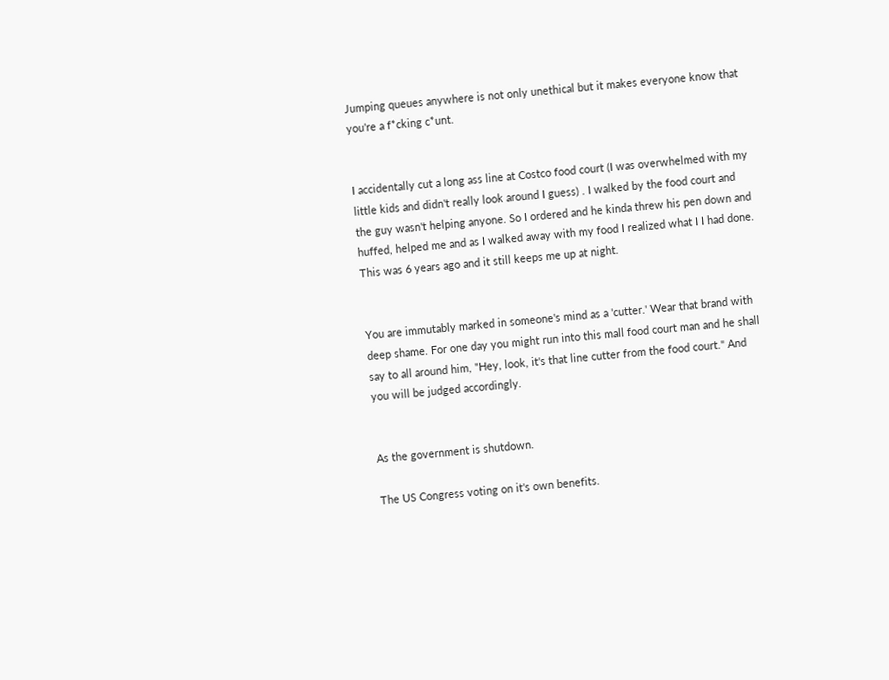Jumping queues anywhere is not only unethical but it makes everyone know that you're a f*cking c*unt.


I accidentally cut a long ass line at Costco food court (I was overwhelmed with my little kids and didn't really look around I guess) . I walked by the food court and the guy wasn't helping anyone. So I ordered and he kinda threw his pen down and huffed, helped me and as I walked away with my food I realized what I I had done. This was 6 years ago and it still keeps me up at night.


You are immutably marked in someone's mind as a 'cutter.' Wear that brand with deep shame. For one day you might run into this mall food court man and he shall say to all around him, "Hey, look, it's that line cutter from the food court." And you will be judged accordingly.


As the government is shutdown.

The US Congress voting on it's own benefits.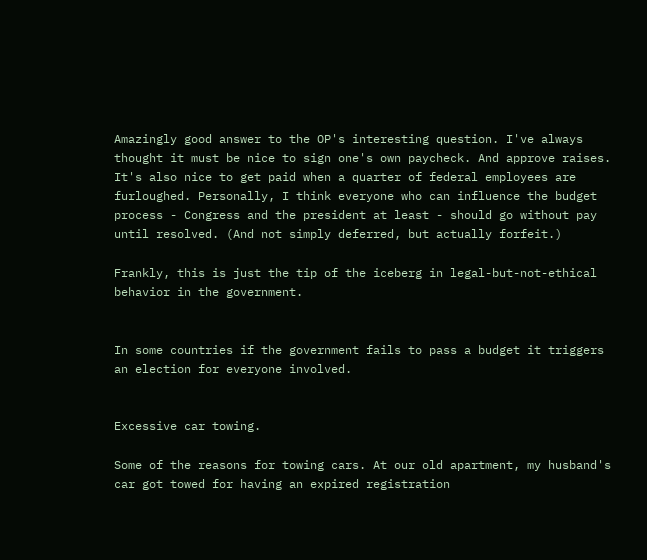Amazingly good answer to the OP's interesting question. I've always thought it must be nice to sign one's own paycheck. And approve raises. It's also nice to get paid when a quarter of federal employees are furloughed. Personally, I think everyone who can influence the budget process - Congress and the president at least - should go without pay until resolved. (And not simply deferred, but actually forfeit.)

Frankly, this is just the tip of the iceberg in legal-but-not-ethical behavior in the government.


In some countries if the government fails to pass a budget it triggers an election for everyone involved.


Excessive car towing.

Some of the reasons for towing cars. At our old apartment, my husband's car got towed for having an expired registration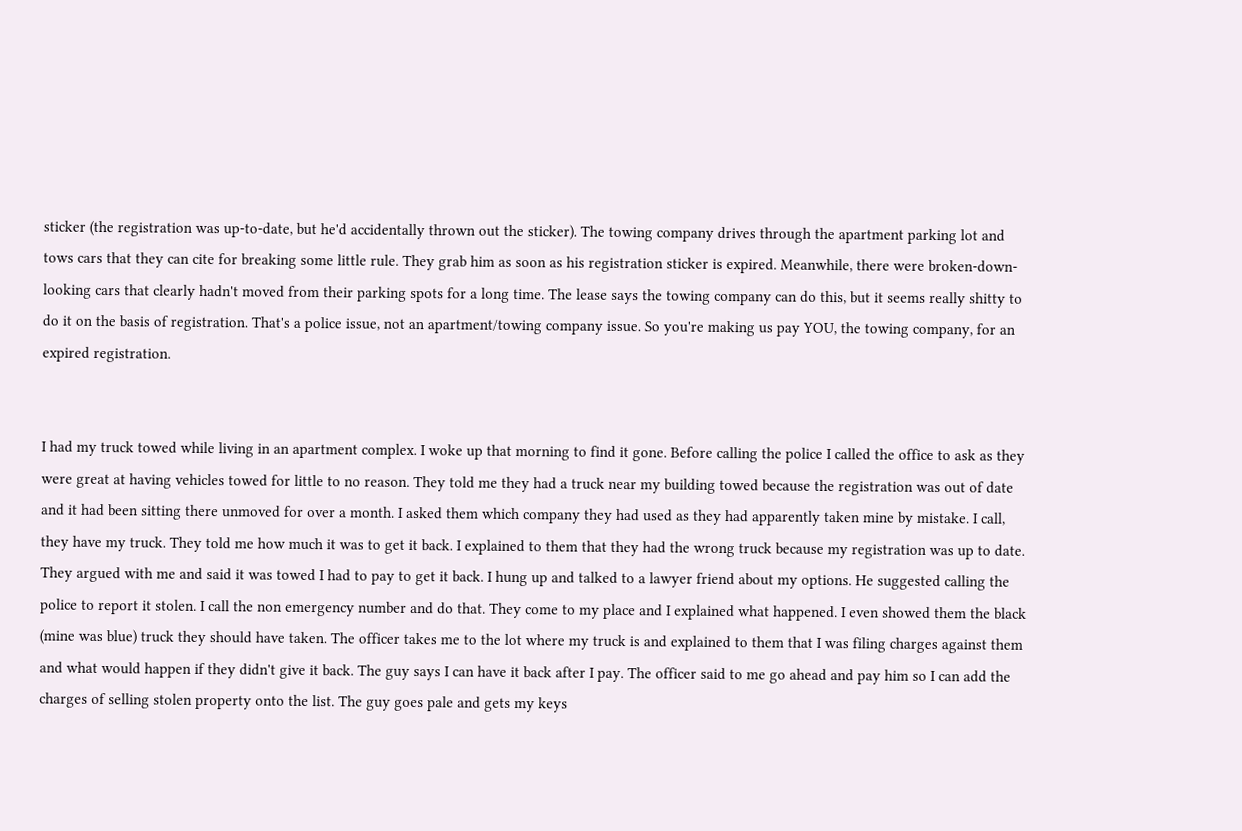sticker (the registration was up-to-date, but he'd accidentally thrown out the sticker). The towing company drives through the apartment parking lot and tows cars that they can cite for breaking some little rule. They grab him as soon as his registration sticker is expired. Meanwhile, there were broken-down-looking cars that clearly hadn't moved from their parking spots for a long time. The lease says the towing company can do this, but it seems really shitty to do it on the basis of registration. That's a police issue, not an apartment/towing company issue. So you're making us pay YOU, the towing company, for an expired registration.


I had my truck towed while living in an apartment complex. I woke up that morning to find it gone. Before calling the police I called the office to ask as they were great at having vehicles towed for little to no reason. They told me they had a truck near my building towed because the registration was out of date and it had been sitting there unmoved for over a month. I asked them which company they had used as they had apparently taken mine by mistake. I call, they have my truck. They told me how much it was to get it back. I explained to them that they had the wrong truck because my registration was up to date. They argued with me and said it was towed I had to pay to get it back. I hung up and talked to a lawyer friend about my options. He suggested calling the police to report it stolen. I call the non emergency number and do that. They come to my place and I explained what happened. I even showed them the black (mine was blue) truck they should have taken. The officer takes me to the lot where my truck is and explained to them that I was filing charges against them and what would happen if they didn't give it back. The guy says I can have it back after I pay. The officer said to me go ahead and pay him so I can add the charges of selling stolen property onto the list. The guy goes pale and gets my keys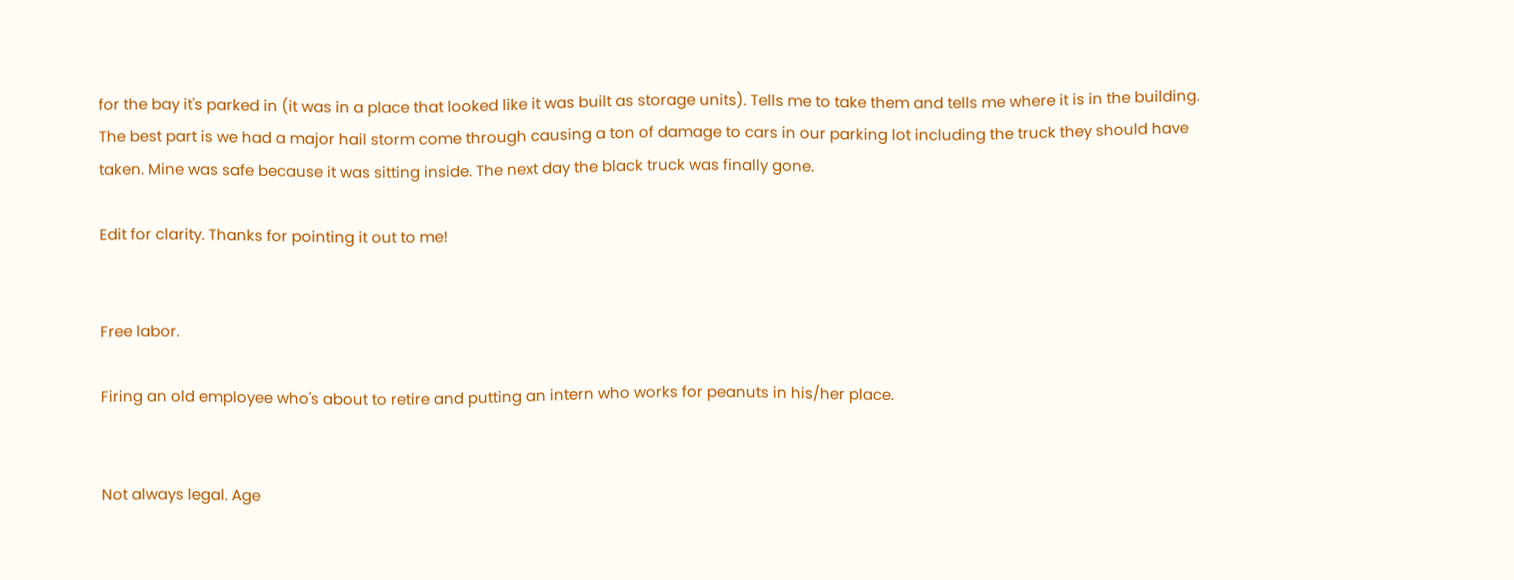for the bay it's parked in (it was in a place that looked like it was built as storage units). Tells me to take them and tells me where it is in the building. The best part is we had a major hail storm come through causing a ton of damage to cars in our parking lot including the truck they should have taken. Mine was safe because it was sitting inside. The next day the black truck was finally gone.

Edit for clarity. Thanks for pointing it out to me!


Free labor.

Firing an old employee who's about to retire and putting an intern who works for peanuts in his/her place.


Not always legal. Age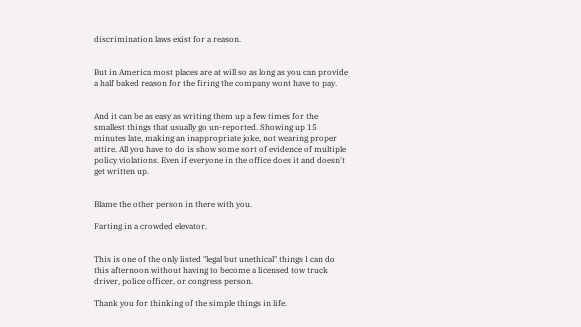discrimination laws exist for a reason.


But in America most places are at will so as long as you can provide a half baked reason for the firing the company wont have to pay.


And it can be as easy as writing them up a few times for the smallest things that usually go un-reported. Showing up 15 minutes late, making an inappropriate joke, not wearing proper attire. All you have to do is show some sort of evidence of multiple policy violations. Even if everyone in the office does it and doesn't get written up.


Blame the other person in there with you.

Farting in a crowded elevator.


This is one of the only listed "legal but unethical" things I can do this afternoon without having to become a licensed tow truck driver, police officer, or congress person.

Thank you for thinking of the simple things in life.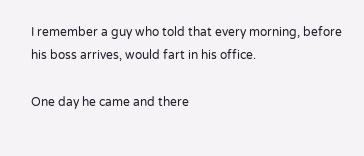I remember a guy who told that every morning, before his boss arrives, would fart in his office.

One day he came and there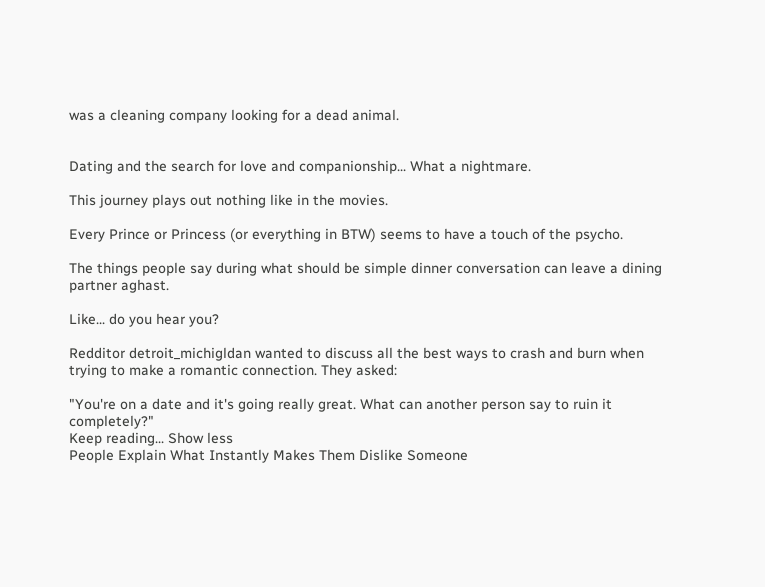was a cleaning company looking for a dead animal.


Dating and the search for love and companionship... What a nightmare.

This journey plays out nothing like in the movies.

Every Prince or Princess (or everything in BTW) seems to have a touch of the psycho.

The things people say during what should be simple dinner conversation can leave a dining partner aghast.

Like... do you hear you?

Redditor detroit_michigldan wanted to discuss all the best ways to crash and burn when trying to make a romantic connection. They asked:

"You're on a date and it's going really great. What can another person say to ruin it completely?"
Keep reading... Show less
People Explain What Instantly Makes Them Dislike Someone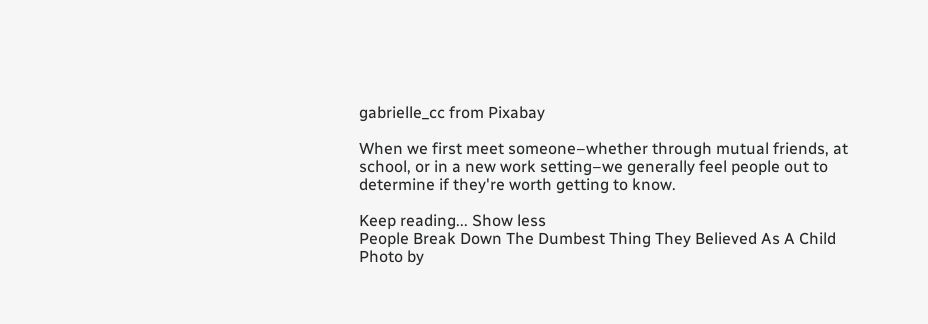gabrielle_cc from Pixabay

When we first meet someone–whether through mutual friends, at school, or in a new work setting–we generally feel people out to determine if they're worth getting to know.

Keep reading... Show less
People Break Down The Dumbest Thing They Believed As A Child
Photo by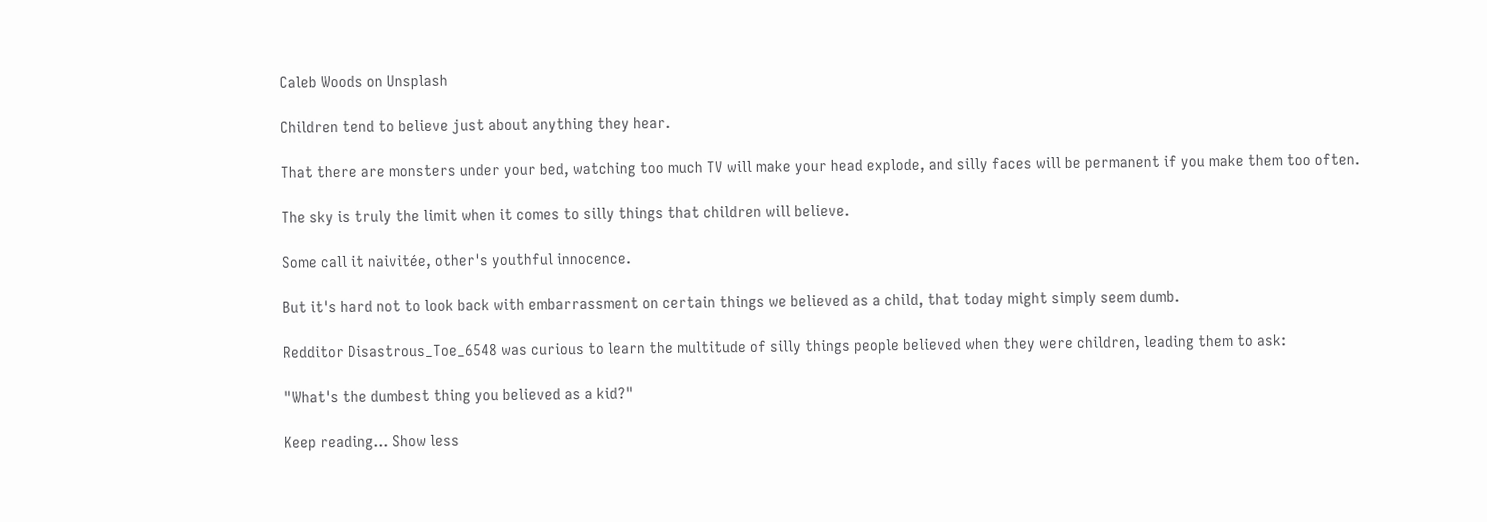Caleb Woods on Unsplash

Children tend to believe just about anything they hear.

That there are monsters under your bed, watching too much TV will make your head explode, and silly faces will be permanent if you make them too often.

The sky is truly the limit when it comes to silly things that children will believe.

Some call it naivitée, other's youthful innocence.

But it's hard not to look back with embarrassment on certain things we believed as a child, that today might simply seem dumb.

Redditor Disastrous_Toe_6548 was curious to learn the multitude of silly things people believed when they were children, leading them to ask:

"What's the dumbest thing you believed as a kid?"

Keep reading... Show less